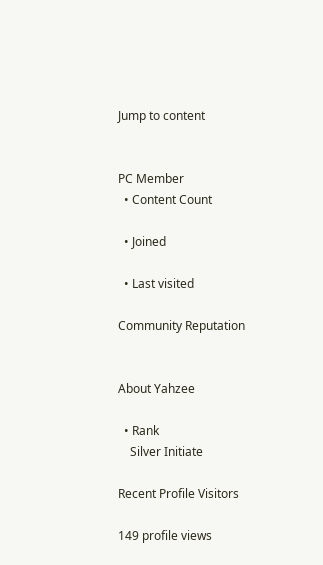Jump to content


PC Member
  • Content Count

  • Joined

  • Last visited

Community Reputation


About Yahzee

  • Rank
    Silver Initiate

Recent Profile Visitors

149 profile views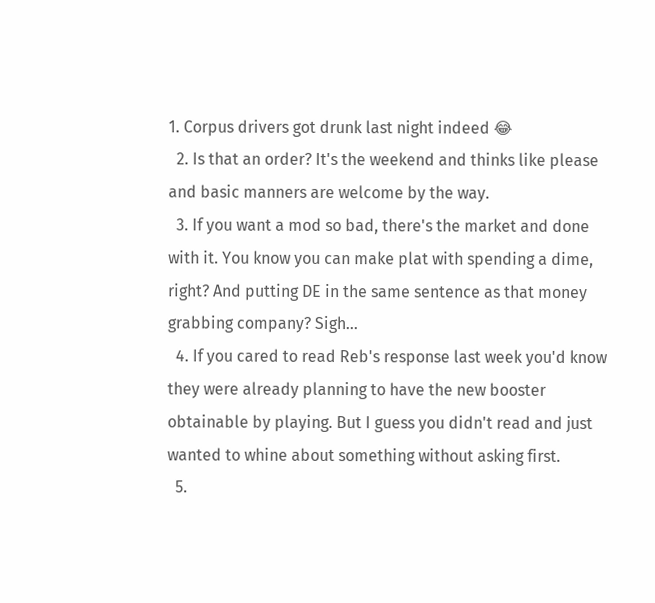1. Corpus drivers got drunk last night indeed 😂
  2. Is that an order? It's the weekend and thinks like please and basic manners are welcome by the way.
  3. If you want a mod so bad, there's the market and done with it. You know you can make plat with spending a dime, right? And putting DE in the same sentence as that money grabbing company? Sigh...
  4. If you cared to read Reb's response last week you'd know they were already planning to have the new booster obtainable by playing. But I guess you didn't read and just wanted to whine about something without asking first.
  5.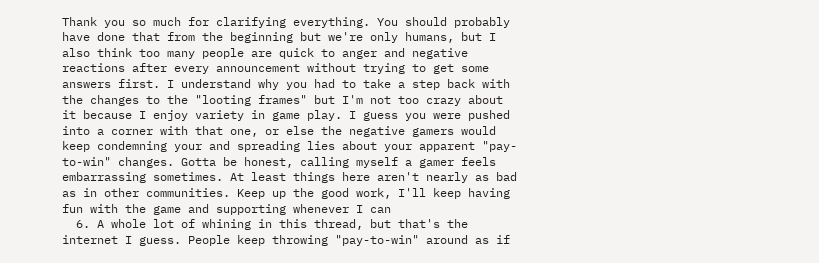Thank you so much for clarifying everything. You should probably have done that from the beginning but we're only humans, but I also think too many people are quick to anger and negative reactions after every announcement without trying to get some answers first. I understand why you had to take a step back with the changes to the "looting frames" but I'm not too crazy about it because I enjoy variety in game play. I guess you were pushed into a corner with that one, or else the negative gamers would keep condemning your and spreading lies about your apparent "pay-to-win" changes. Gotta be honest, calling myself a gamer feels embarrassing sometimes. At least things here aren't nearly as bad as in other communities. Keep up the good work, I'll keep having fun with the game and supporting whenever I can
  6. A whole lot of whining in this thread, but that's the internet I guess. People keep throwing "pay-to-win" around as if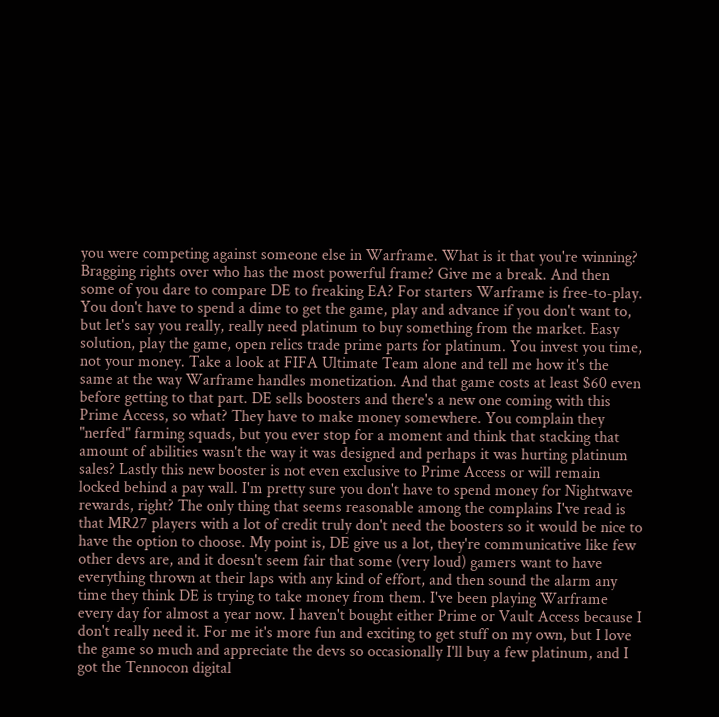you were competing against someone else in Warframe. What is it that you're winning? Bragging rights over who has the most powerful frame? Give me a break. And then some of you dare to compare DE to freaking EA? For starters Warframe is free-to-play. You don't have to spend a dime to get the game, play and advance if you don't want to, but let's say you really, really need platinum to buy something from the market. Easy solution, play the game, open relics trade prime parts for platinum. You invest you time, not your money. Take a look at FIFA Ultimate Team alone and tell me how it's the same at the way Warframe handles monetization. And that game costs at least $60 even before getting to that part. DE sells boosters and there's a new one coming with this Prime Access, so what? They have to make money somewhere. You complain they "nerfed" farming squads, but you ever stop for a moment and think that stacking that amount of abilities wasn't the way it was designed and perhaps it was hurting platinum sales? Lastly this new booster is not even exclusive to Prime Access or will remain locked behind a pay wall. I'm pretty sure you don't have to spend money for Nightwave rewards, right? The only thing that seems reasonable among the complains I've read is that MR27 players with a lot of credit truly don't need the boosters so it would be nice to have the option to choose. My point is, DE give us a lot, they're communicative like few other devs are, and it doesn't seem fair that some (very loud) gamers want to have everything thrown at their laps with any kind of effort, and then sound the alarm any time they think DE is trying to take money from them. I've been playing Warframe every day for almost a year now. I haven't bought either Prime or Vault Access because I don't really need it. For me it's more fun and exciting to get stuff on my own, but I love the game so much and appreciate the devs so occasionally I'll buy a few platinum, and I got the Tennocon digital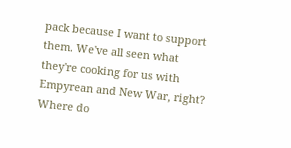pack because I want to support them. We've all seen what they're cooking for us with Empyrean and New War, right? Where do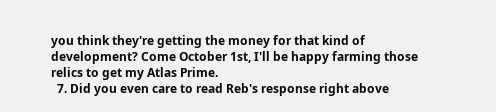you think they're getting the money for that kind of development? Come October 1st, I'll be happy farming those relics to get my Atlas Prime.
  7. Did you even care to read Reb's response right above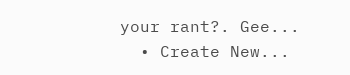your rant?. Gee...
  • Create New...